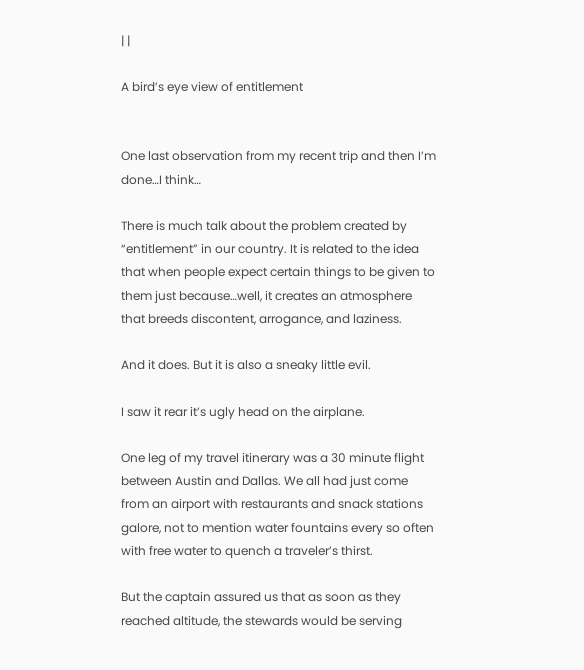| |

A bird’s eye view of entitlement


One last observation from my recent trip and then I’m done…I think…

There is much talk about the problem created by “entitlement” in our country. It is related to the idea that when people expect certain things to be given to them just because…well, it creates an atmosphere that breeds discontent, arrogance, and laziness.

And it does. But it is also a sneaky little evil.

I saw it rear it’s ugly head on the airplane.

One leg of my travel itinerary was a 30 minute flight between Austin and Dallas. We all had just come from an airport with restaurants and snack stations galore, not to mention water fountains every so often with free water to quench a traveler’s thirst.

But the captain assured us that as soon as they reached altitude, the stewards would be serving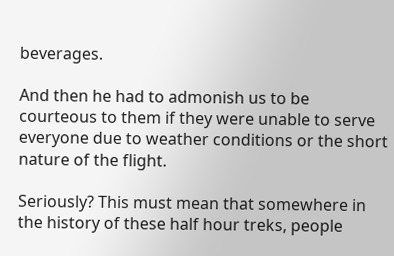beverages.

And then he had to admonish us to be courteous to them if they were unable to serve everyone due to weather conditions or the short nature of the flight.

Seriously? This must mean that somewhere in the history of these half hour treks, people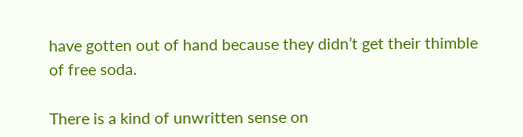have gotten out of hand because they didn’t get their thimble of free soda.

There is a kind of unwritten sense on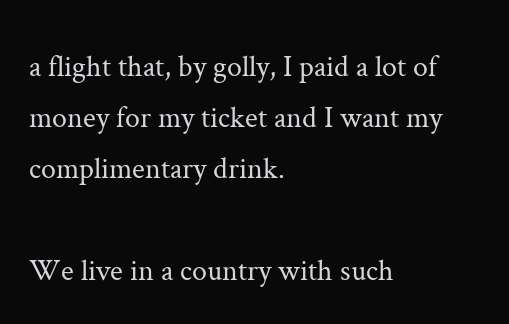a flight that, by golly, I paid a lot of money for my ticket and I want my complimentary drink.

We live in a country with such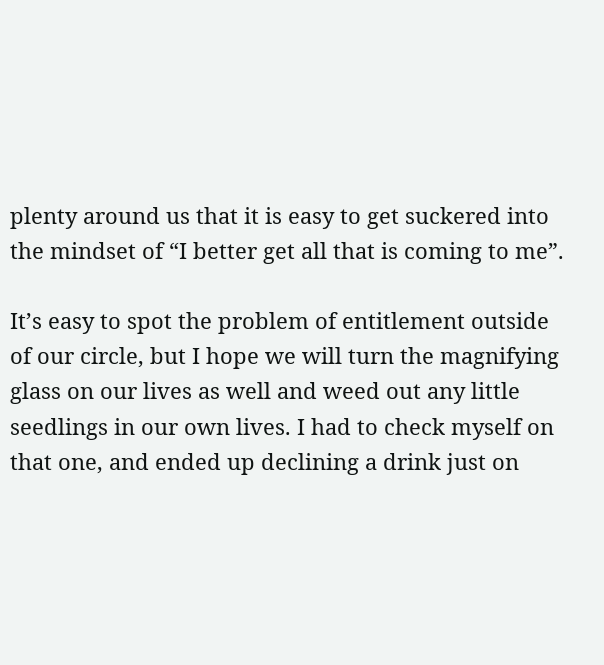plenty around us that it is easy to get suckered into the mindset of “I better get all that is coming to me”.

It’s easy to spot the problem of entitlement outside of our circle, but I hope we will turn the magnifying glass on our lives as well and weed out any little seedlings in our own lives. I had to check myself on that one, and ended up declining a drink just on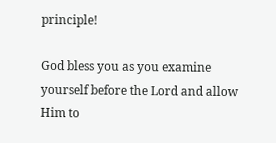principle!

God bless you as you examine yourself before the Lord and allow Him to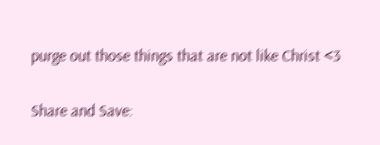purge out those things that are not like Christ <3

Share and Save: